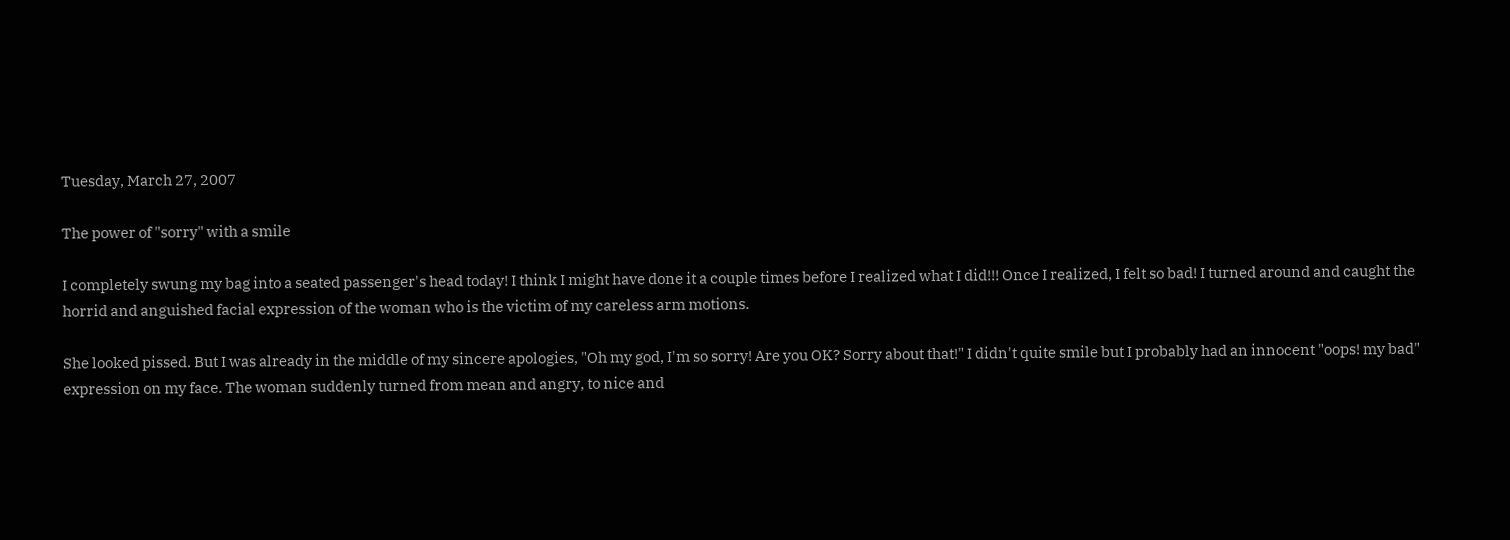Tuesday, March 27, 2007

The power of "sorry" with a smile

I completely swung my bag into a seated passenger's head today! I think I might have done it a couple times before I realized what I did!!! Once I realized, I felt so bad! I turned around and caught the horrid and anguished facial expression of the woman who is the victim of my careless arm motions.

She looked pissed. But I was already in the middle of my sincere apologies, "Oh my god, I'm so sorry! Are you OK? Sorry about that!" I didn't quite smile but I probably had an innocent "oops! my bad" expression on my face. The woman suddenly turned from mean and angry, to nice and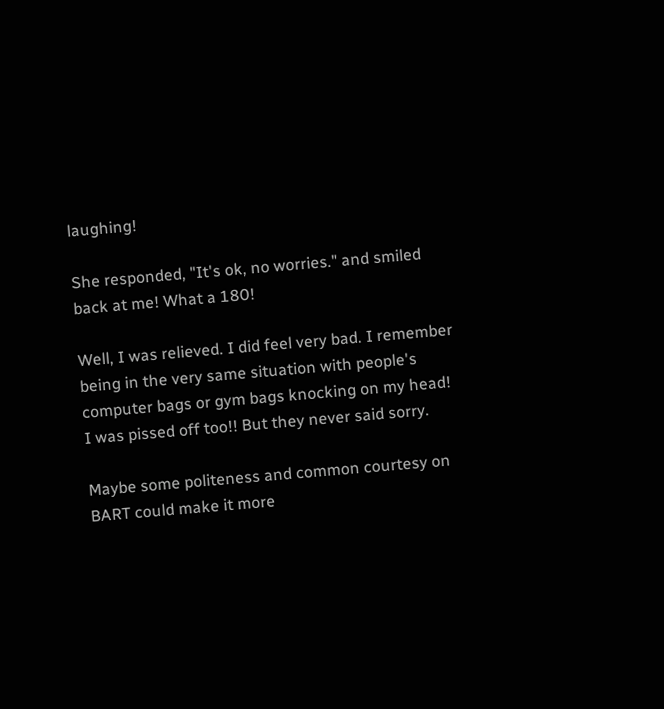laughing!

She responded, "It's ok, no worries." and smiled back at me! What a 180!

Well, I was relieved. I did feel very bad. I remember being in the very same situation with people's computer bags or gym bags knocking on my head! I was pissed off too!! But they never said sorry.

Maybe some politeness and common courtesy on BART could make it more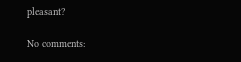pleasant?

No comments: